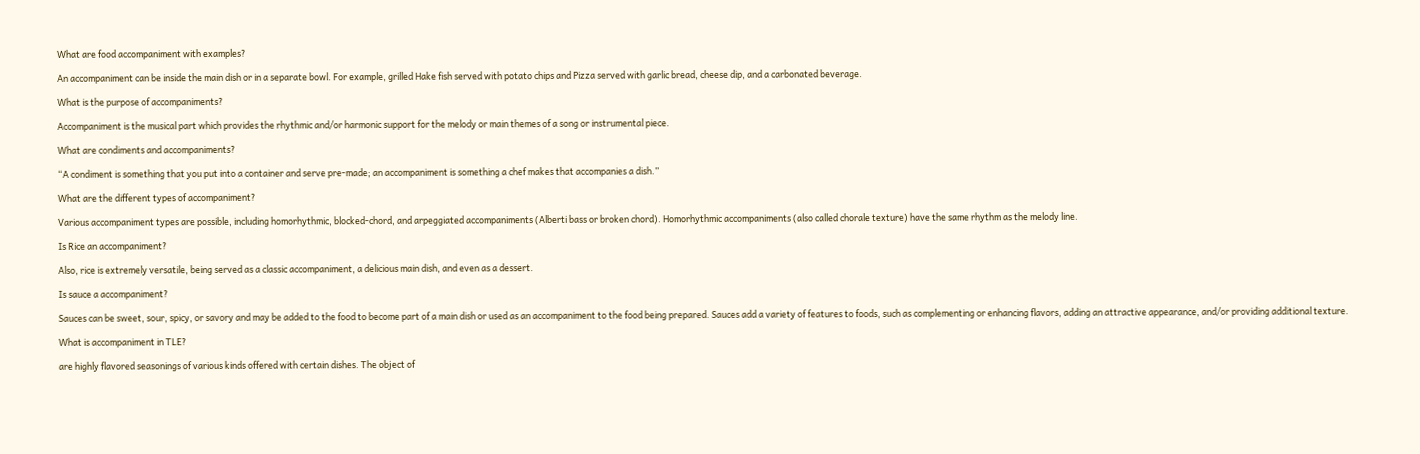What are food accompaniment with examples?

An accompaniment can be inside the main dish or in a separate bowl. For example, grilled Hake fish served with potato chips and Pizza served with garlic bread, cheese dip, and a carbonated beverage.

What is the purpose of accompaniments?

Accompaniment is the musical part which provides the rhythmic and/or harmonic support for the melody or main themes of a song or instrumental piece.

What are condiments and accompaniments?

“A condiment is something that you put into a container and serve pre-made; an accompaniment is something a chef makes that accompanies a dish.”

What are the different types of accompaniment?

Various accompaniment types are possible, including homorhythmic, blocked-chord, and arpeggiated accompaniments (Alberti bass or broken chord). Homorhythmic accompaniments (also called chorale texture) have the same rhythm as the melody line.

Is Rice an accompaniment?

Also, rice is extremely versatile, being served as a classic accompaniment, a delicious main dish, and even as a dessert.

Is sauce a accompaniment?

Sauces can be sweet, sour, spicy, or savory and may be added to the food to become part of a main dish or used as an accompaniment to the food being prepared. Sauces add a variety of features to foods, such as complementing or enhancing flavors, adding an attractive appearance, and/or providing additional texture.

What is accompaniment in TLE?

are highly flavored seasonings of various kinds offered with certain dishes. The object of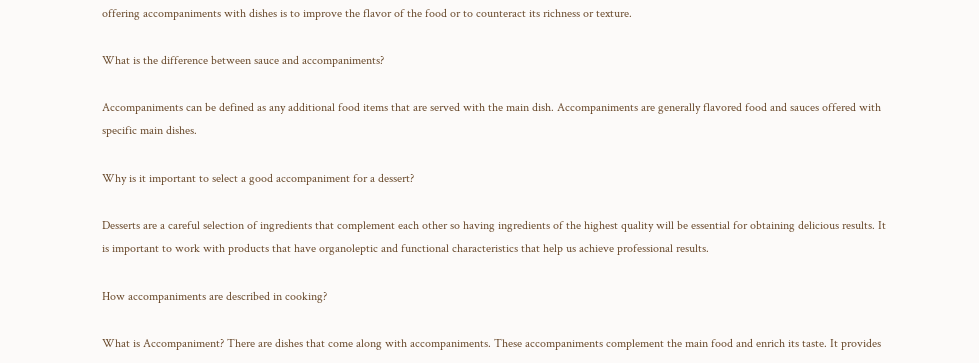offering accompaniments with dishes is to improve the flavor of the food or to counteract its richness or texture.

What is the difference between sauce and accompaniments?

Accompaniments can be defined as any additional food items that are served with the main dish. Accompaniments are generally flavored food and sauces offered with specific main dishes.

Why is it important to select a good accompaniment for a dessert?

Desserts are a careful selection of ingredients that complement each other so having ingredients of the highest quality will be essential for obtaining delicious results. It is important to work with products that have organoleptic and functional characteristics that help us achieve professional results.

How accompaniments are described in cooking?

What is Accompaniment? There are dishes that come along with accompaniments. These accompaniments complement the main food and enrich its taste. It provides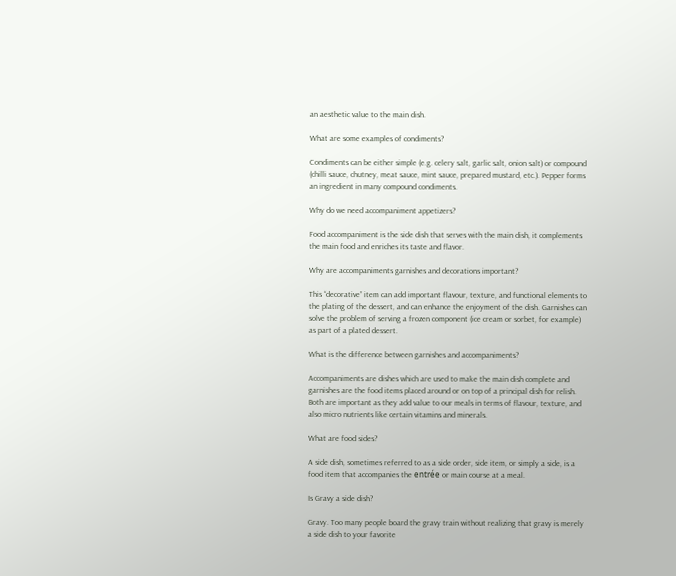an aesthetic value to the main dish.

What are some examples of condiments?

Condiments can be either simple (e.g. celery salt, garlic salt, onion salt) or compound (chilli sauce, chutney, meat sauce, mint sauce, prepared mustard, etc.). Pepper forms an ingredient in many compound condiments.

Why do we need accompaniment appetizers?

Food accompaniment is the side dish that serves with the main dish, it complements the main food and enriches its taste and flavor.

Why are accompaniments garnishes and decorations important?

This “decorative” item can add important flavour, texture, and functional elements to the plating of the dessert, and can enhance the enjoyment of the dish. Garnishes can solve the problem of serving a frozen component (ice cream or sorbet, for example) as part of a plated dessert.

What is the difference between garnishes and accompaniments?

Accompaniments are dishes which are used to make the main dish complete and garnishes are the food items placed around or on top of a principal dish for relish. Both are important as they add value to our meals in terms of flavour, texture, and also micro nutrients like certain vitamins and minerals.

What are food sides?

A side dish, sometimes referred to as a side order, side item, or simply a side, is a food item that accompanies the entrée or main course at a meal.

Is Gravy a side dish?

Gravy. Too many people board the gravy train without realizing that gravy is merely a side dish to your favorite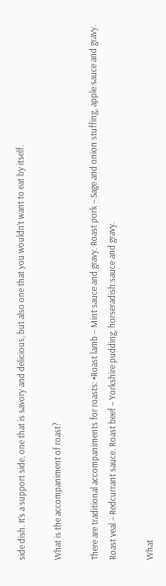side dish. It’s a support side, one that is savory and delicious, but also one that you wouldn’t want to eat by itself.

What is the accompaniment of roast?

There are traditional accompaniments for roasts: •Roast lamb – Mint sauce and gravy. Roast pork – Sage and onion stuffing, apple sauce and gravy. Roast veal – Redcurrant sauce. Roast beef – Yorkshire pudding, horseradish sauce and gravy.

What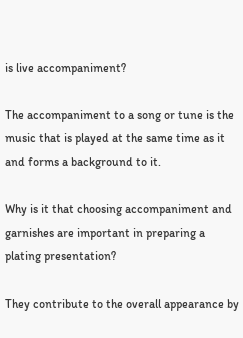is live accompaniment?

The accompaniment to a song or tune is the music that is played at the same time as it and forms a background to it.

Why is it that choosing accompaniment and garnishes are important in preparing a plating presentation?

They contribute to the overall appearance by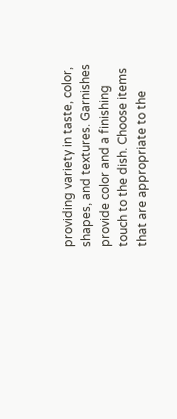providing variety in taste, color, shapes, and textures. Garnishes provide color and a finishing touch to the dish. Choose items that are appropriate to the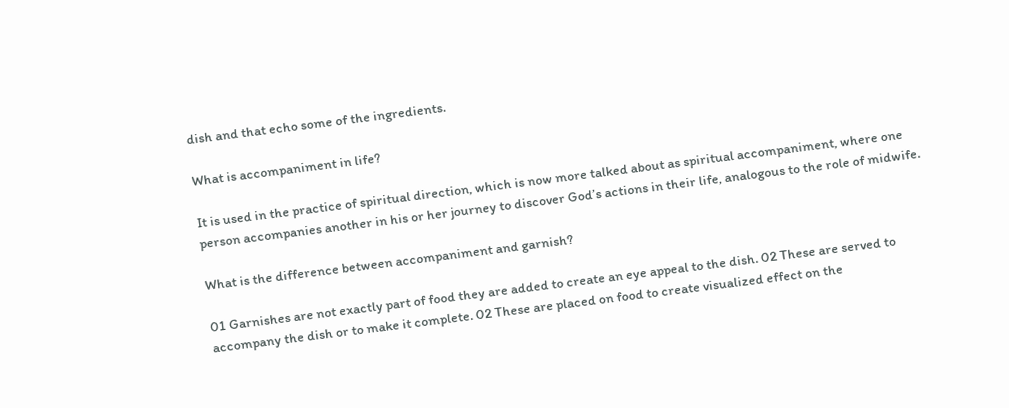dish and that echo some of the ingredients.

What is accompaniment in life?

It is used in the practice of spiritual direction, which is now more talked about as spiritual accompaniment, where one person accompanies another in his or her journey to discover God’s actions in their life, analogous to the role of midwife.

What is the difference between accompaniment and garnish?

01 Garnishes are not exactly part of food they are added to create an eye appeal to the dish. 02 These are served to accompany the dish or to make it complete. 02 These are placed on food to create visualized effect on the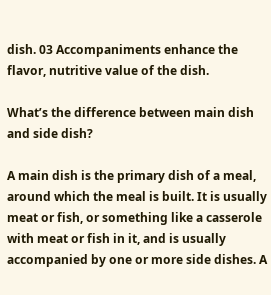dish. 03 Accompaniments enhance the flavor, nutritive value of the dish.

What’s the difference between main dish and side dish?

A main dish is the primary dish of a meal, around which the meal is built. It is usually meat or fish, or something like a casserole with meat or fish in it, and is usually accompanied by one or more side dishes. A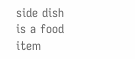side dish is a food item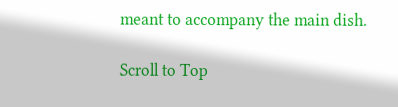meant to accompany the main dish.

Scroll to Top